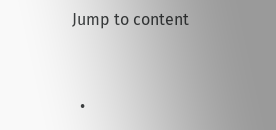Jump to content


  •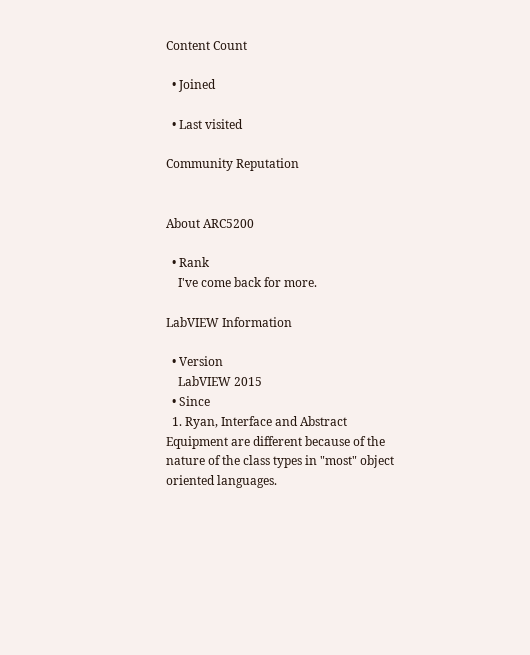Content Count

  • Joined

  • Last visited

Community Reputation


About ARC5200

  • Rank
    I've come back for more.

LabVIEW Information

  • Version
    LabVIEW 2015
  • Since
  1. Ryan, Interface and Abstract Equipment are different because of the nature of the class types in "most" object oriented languages.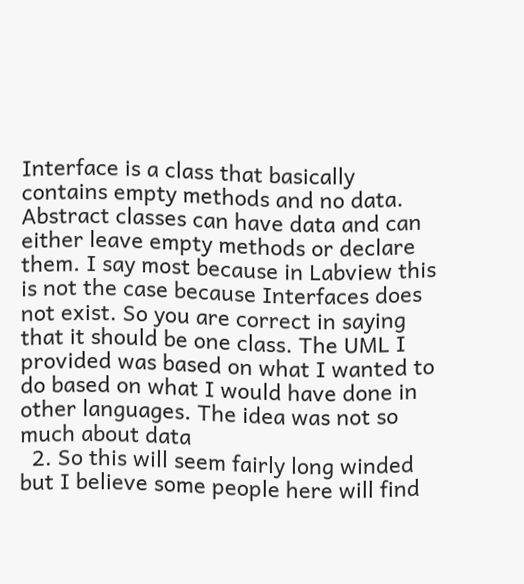Interface is a class that basically contains empty methods and no data. Abstract classes can have data and can either leave empty methods or declare them. I say most because in Labview this is not the case because Interfaces does not exist. So you are correct in saying that it should be one class. The UML I provided was based on what I wanted to do based on what I would have done in other languages. The idea was not so much about data
  2. So this will seem fairly long winded but I believe some people here will find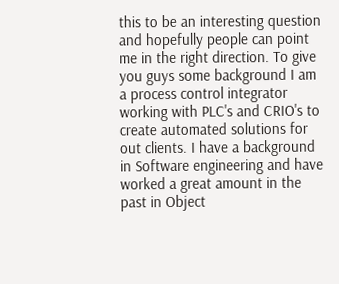this to be an interesting question and hopefully people can point me in the right direction. To give you guys some background I am a process control integrator working with PLC's and CRIO's to create automated solutions for out clients. I have a background in Software engineering and have worked a great amount in the past in Object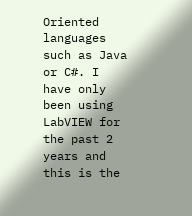Oriented languages such as Java or C#. I have only been using LabVIEW for the past 2 years and this is the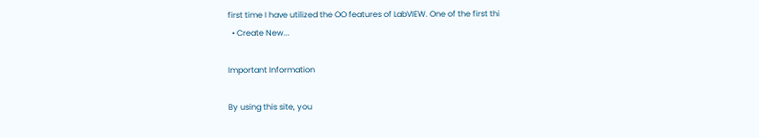first time I have utilized the OO features of LabVIEW. One of the first thi
  • Create New...

Important Information

By using this site, you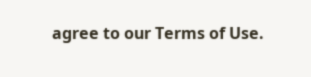agree to our Terms of Use.